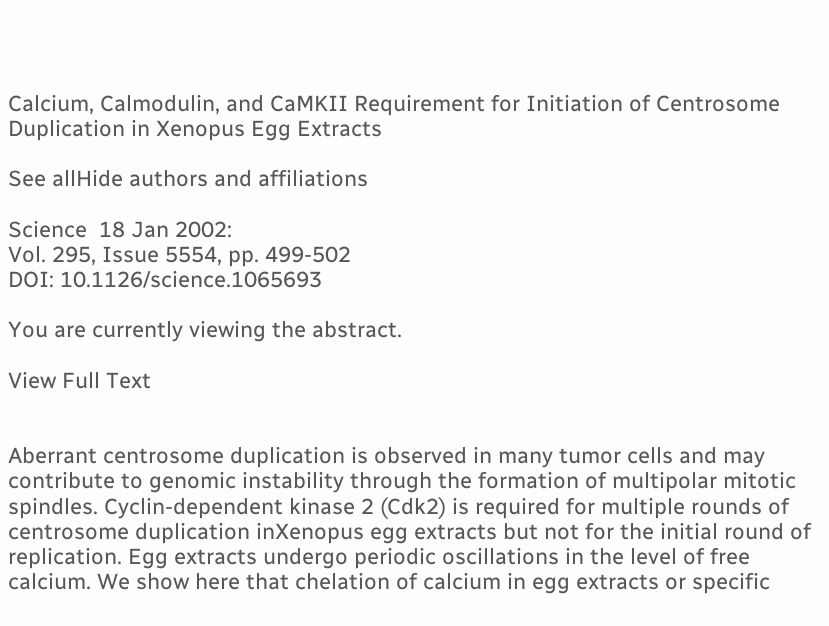Calcium, Calmodulin, and CaMKII Requirement for Initiation of Centrosome Duplication in Xenopus Egg Extracts

See allHide authors and affiliations

Science  18 Jan 2002:
Vol. 295, Issue 5554, pp. 499-502
DOI: 10.1126/science.1065693

You are currently viewing the abstract.

View Full Text


Aberrant centrosome duplication is observed in many tumor cells and may contribute to genomic instability through the formation of multipolar mitotic spindles. Cyclin-dependent kinase 2 (Cdk2) is required for multiple rounds of centrosome duplication inXenopus egg extracts but not for the initial round of replication. Egg extracts undergo periodic oscillations in the level of free calcium. We show here that chelation of calcium in egg extracts or specific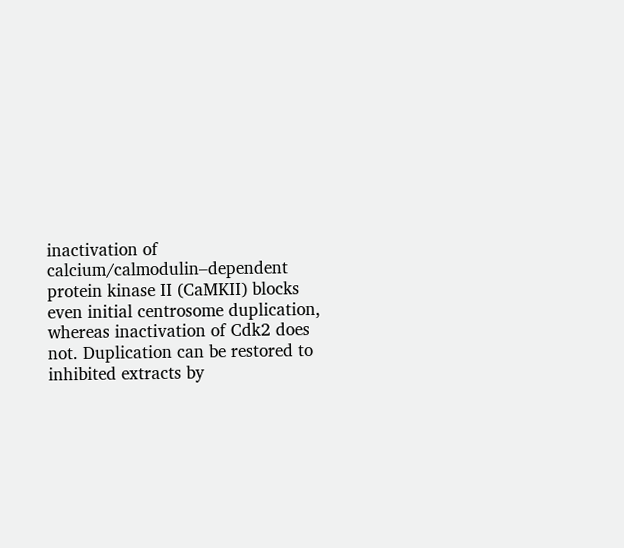inactivation of calcium/calmodulin–dependent protein kinase II (CaMKII) blocks even initial centrosome duplication, whereas inactivation of Cdk2 does not. Duplication can be restored to inhibited extracts by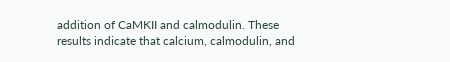addition of CaMKII and calmodulin. These results indicate that calcium, calmodulin, and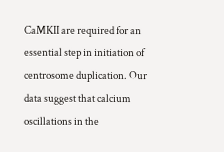CaMKII are required for an essential step in initiation of centrosome duplication. Our data suggest that calcium oscillations in the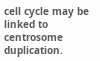cell cycle may be linked to centrosome duplication.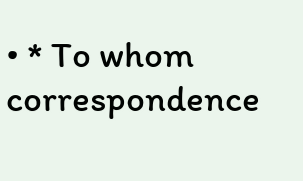• * To whom correspondence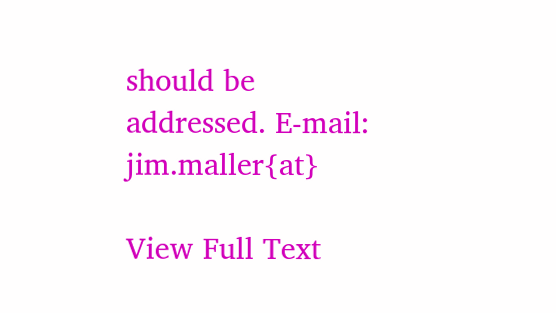should be addressed. E-mail: jim.maller{at}

View Full Text